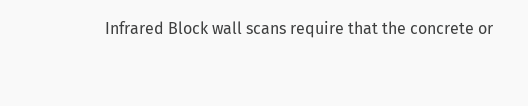Infrared Block wall scans require that the concrete or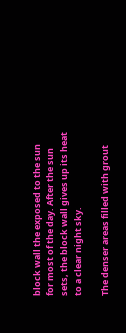block wall the exposed to the sun for most of the day. After the sun sets, the block wall gives up its heat to a clear night sky.

The denser areas filled with grout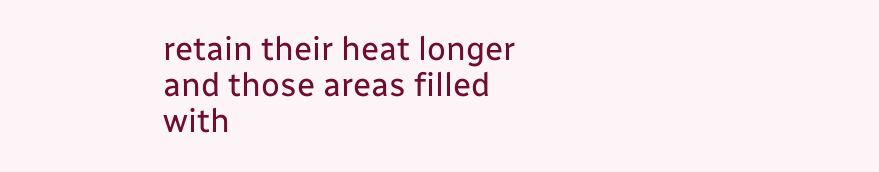retain their heat longer and those areas filled with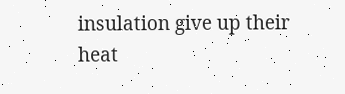insulation give up their heat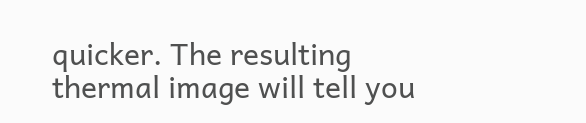quicker. The resulting thermal image will tell you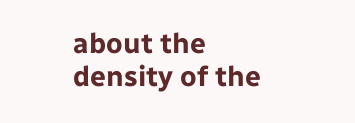about the density of the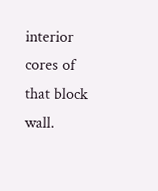interior cores of that block wall.